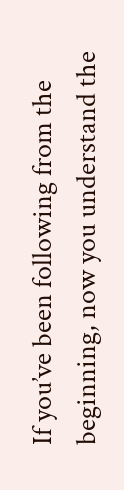If you’ve been following from the beginning, now you understand the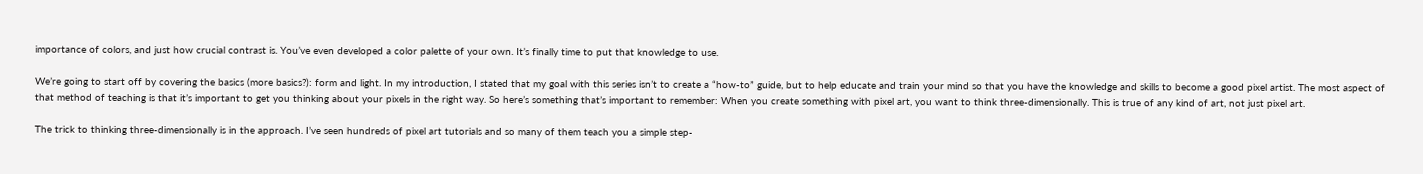importance of colors, and just how crucial contrast is. You’ve even developed a color palette of your own. It’s finally time to put that knowledge to use.

We’re going to start off by covering the basics (more basics?): form and light. In my introduction, I stated that my goal with this series isn’t to create a “how-to” guide, but to help educate and train your mind so that you have the knowledge and skills to become a good pixel artist. The most aspect of that method of teaching is that it’s important to get you thinking about your pixels in the right way. So here’s something that’s important to remember: When you create something with pixel art, you want to think three-dimensionally. This is true of any kind of art, not just pixel art.

The trick to thinking three-dimensionally is in the approach. I’ve seen hundreds of pixel art tutorials and so many of them teach you a simple step-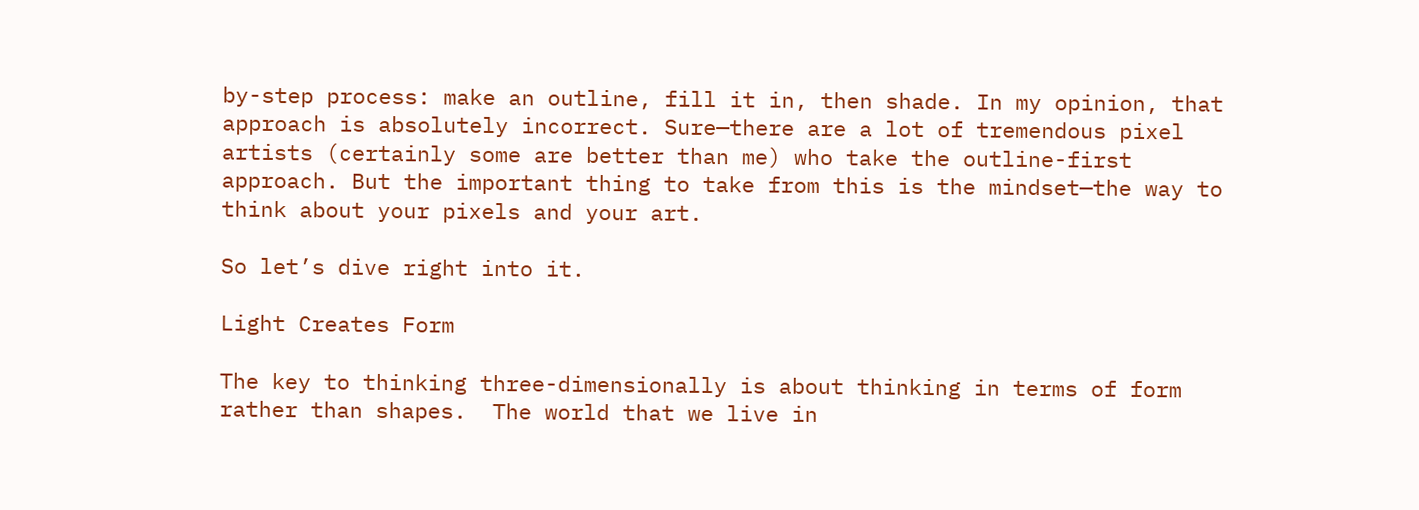by-step process: make an outline, fill it in, then shade. In my opinion, that approach is absolutely incorrect. Sure—there are a lot of tremendous pixel artists (certainly some are better than me) who take the outline-first approach. But the important thing to take from this is the mindset—the way to think about your pixels and your art.

So let’s dive right into it.

Light Creates Form

The key to thinking three-dimensionally is about thinking in terms of form rather than shapes.  The world that we live in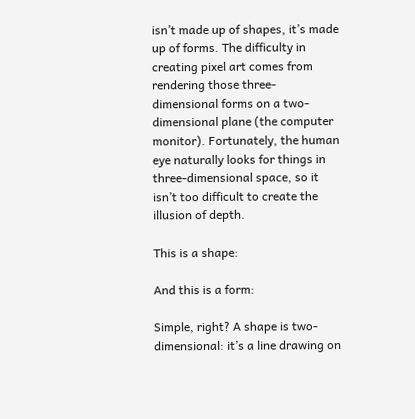isn’t made up of shapes, it’s made up of forms. The difficulty in creating pixel art comes from rendering those three-dimensional forms on a two-dimensional plane (the computer monitor). Fortunately, the human eye naturally looks for things in three-dimensional space, so it isn’t too difficult to create the illusion of depth.

This is a shape:

And this is a form:

Simple, right? A shape is two-dimensional: it’s a line drawing on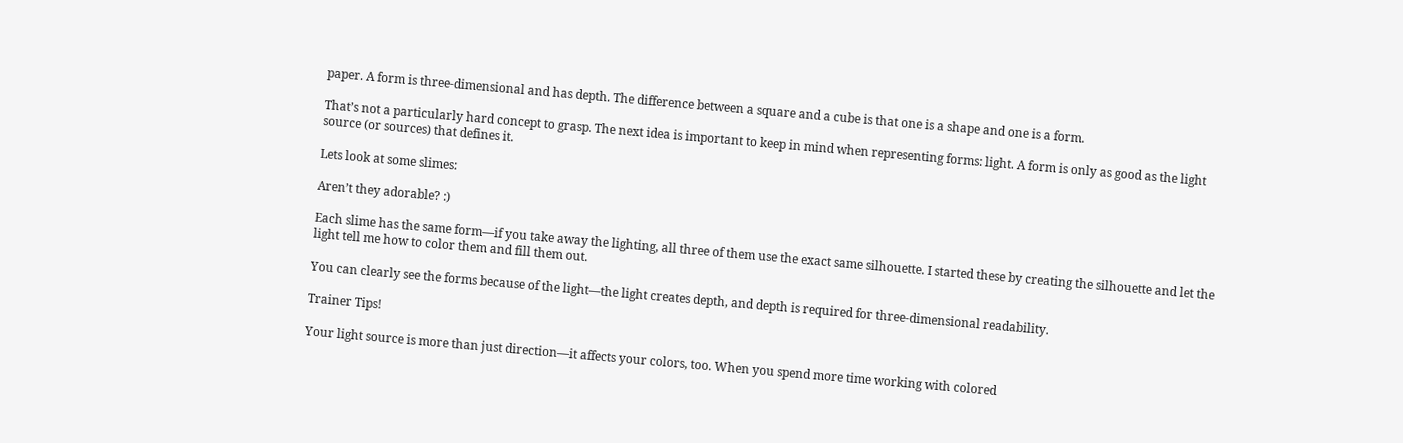paper. A form is three-dimensional and has depth. The difference between a square and a cube is that one is a shape and one is a form.

That’s not a particularly hard concept to grasp. The next idea is important to keep in mind when representing forms: light. A form is only as good as the light source (or sources) that defines it.

Lets look at some slimes:

Aren’t they adorable? :)

Each slime has the same form—if you take away the lighting, all three of them use the exact same silhouette. I started these by creating the silhouette and let the light tell me how to color them and fill them out.

You can clearly see the forms because of the light—the light creates depth, and depth is required for three-dimensional readability.

Trainer Tips!

Your light source is more than just direction—it affects your colors, too. When you spend more time working with colored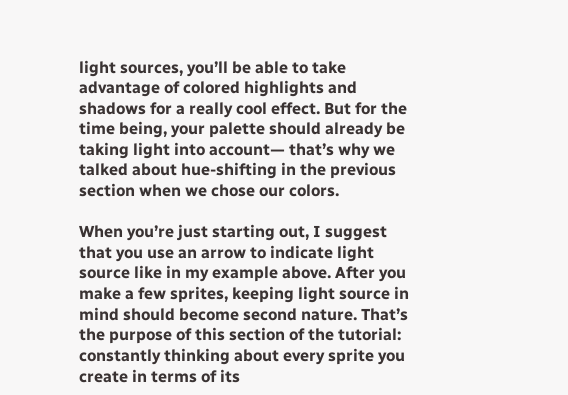light sources, you’ll be able to take advantage of colored highlights and shadows for a really cool effect. But for the time being, your palette should already be taking light into account— that’s why we talked about hue-shifting in the previous section when we chose our colors.

When you’re just starting out, I suggest that you use an arrow to indicate light source like in my example above. After you make a few sprites, keeping light source in mind should become second nature. That’s the purpose of this section of the tutorial: constantly thinking about every sprite you create in terms of its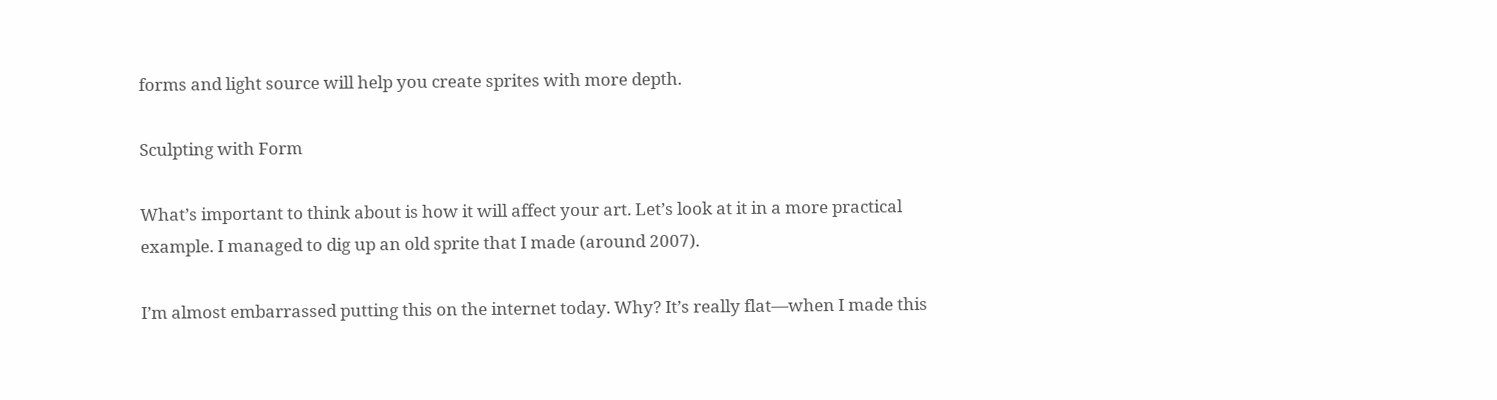forms and light source will help you create sprites with more depth.

Sculpting with Form

What’s important to think about is how it will affect your art. Let’s look at it in a more practical example. I managed to dig up an old sprite that I made (around 2007).

I’m almost embarrassed putting this on the internet today. Why? It’s really flat—when I made this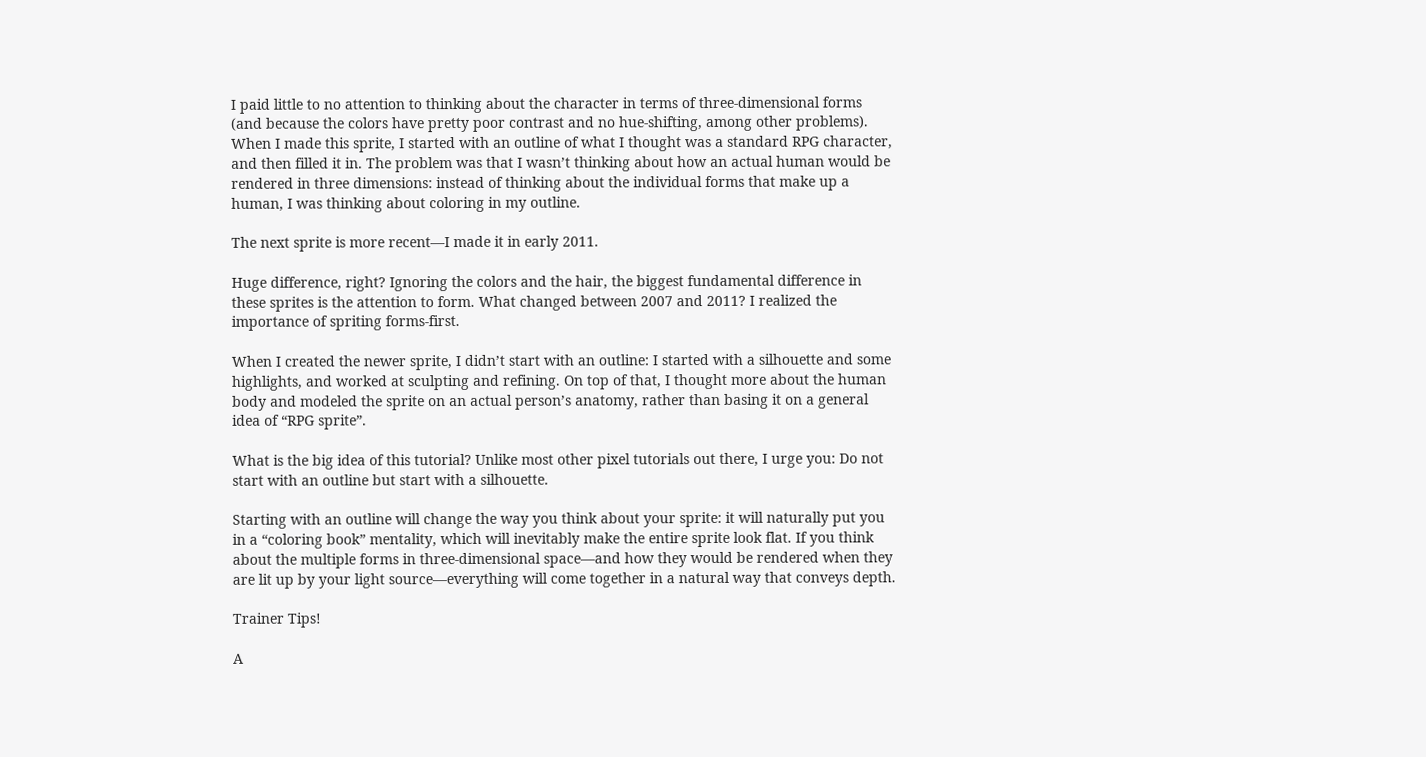I paid little to no attention to thinking about the character in terms of three-dimensional forms (and because the colors have pretty poor contrast and no hue-shifting, among other problems). When I made this sprite, I started with an outline of what I thought was a standard RPG character, and then filled it in. The problem was that I wasn’t thinking about how an actual human would be rendered in three dimensions: instead of thinking about the individual forms that make up a human, I was thinking about coloring in my outline.

The next sprite is more recent—I made it in early 2011.

Huge difference, right? Ignoring the colors and the hair, the biggest fundamental difference in these sprites is the attention to form. What changed between 2007 and 2011? I realized the importance of spriting forms-first.

When I created the newer sprite, I didn’t start with an outline: I started with a silhouette and some highlights, and worked at sculpting and refining. On top of that, I thought more about the human body and modeled the sprite on an actual person’s anatomy, rather than basing it on a general idea of “RPG sprite”.

What is the big idea of this tutorial? Unlike most other pixel tutorials out there, I urge you: Do not start with an outline but start with a silhouette.

Starting with an outline will change the way you think about your sprite: it will naturally put you in a “coloring book” mentality, which will inevitably make the entire sprite look flat. If you think about the multiple forms in three-dimensional space—and how they would be rendered when they are lit up by your light source—everything will come together in a natural way that conveys depth.

Trainer Tips!

A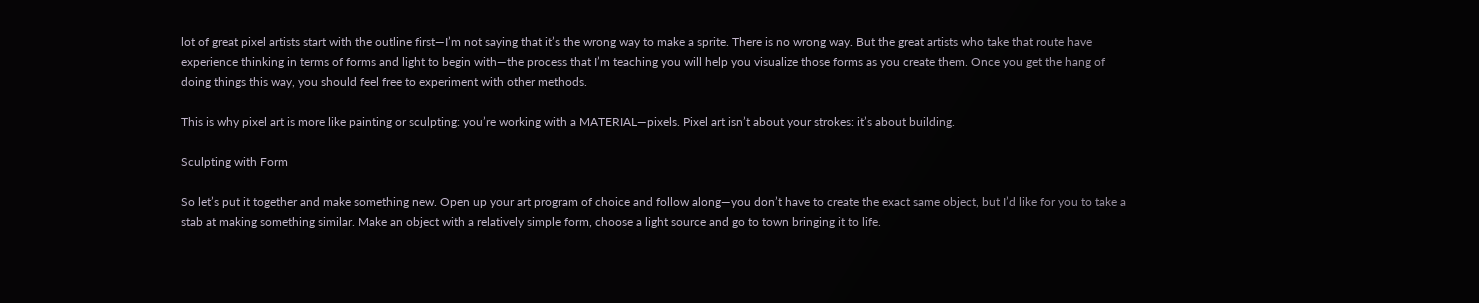lot of great pixel artists start with the outline first—I’m not saying that it’s the wrong way to make a sprite. There is no wrong way. But the great artists who take that route have experience thinking in terms of forms and light to begin with—the process that I’m teaching you will help you visualize those forms as you create them. Once you get the hang of doing things this way, you should feel free to experiment with other methods.

This is why pixel art is more like painting or sculpting: you’re working with a MATERIAL—pixels. Pixel art isn’t about your strokes: it’s about building.

Sculpting with Form

So let’s put it together and make something new. Open up your art program of choice and follow along—you don’t have to create the exact same object, but I’d like for you to take a stab at making something similar. Make an object with a relatively simple form, choose a light source and go to town bringing it to life.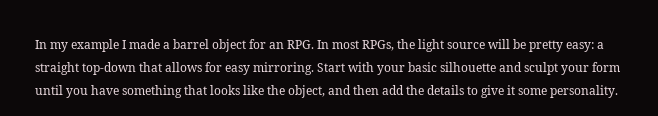In my example I made a barrel object for an RPG. In most RPGs, the light source will be pretty easy: a straight top-down that allows for easy mirroring. Start with your basic silhouette and sculpt your form until you have something that looks like the object, and then add the details to give it some personality.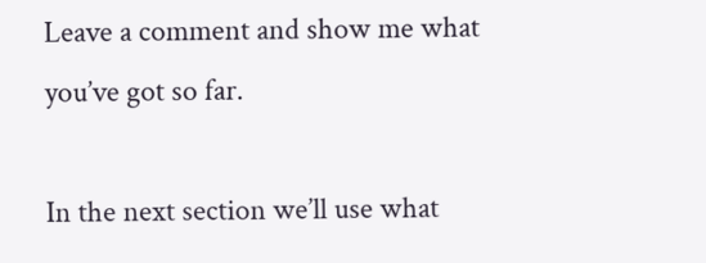Leave a comment and show me what you’ve got so far.

In the next section we’ll use what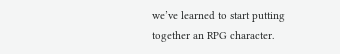we’ve learned to start putting together an RPG character.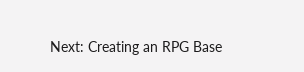Next: Creating an RPG Base